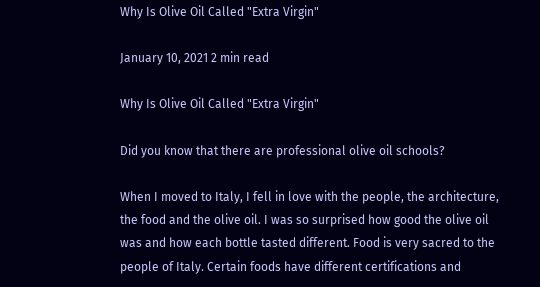Why Is Olive Oil Called "Extra Virgin"

January 10, 2021 2 min read

Why Is Olive Oil Called "Extra Virgin"

Did you know that there are professional olive oil schools?

When I moved to Italy, I fell in love with the people, the architecture, the food and the olive oil. I was so surprised how good the olive oil was and how each bottle tasted different. Food is very sacred to the people of Italy. Certain foods have different certifications and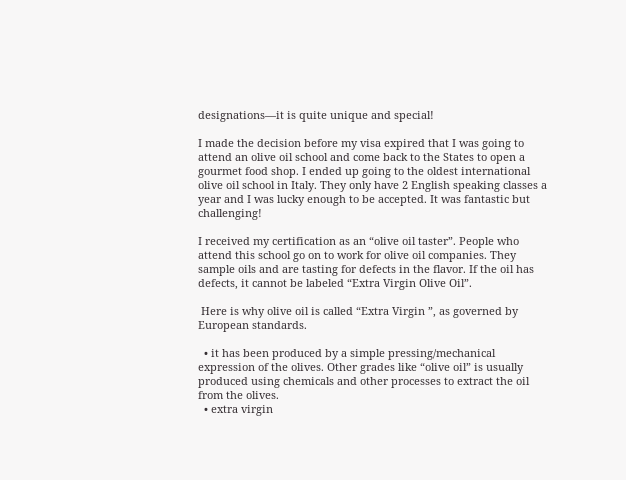designations—it is quite unique and special!

I made the decision before my visa expired that I was going to attend an olive oil school and come back to the States to open a gourmet food shop. I ended up going to the oldest international olive oil school in Italy. They only have 2 English speaking classes a year and I was lucky enough to be accepted. It was fantastic but challenging!

I received my certification as an “olive oil taster”. People who attend this school go on to work for olive oil companies. They sample oils and are tasting for defects in the flavor. If the oil has defects, it cannot be labeled “Extra Virgin Olive Oil”.

 Here is why olive oil is called “Extra Virgin ”, as governed by European standards.

  • it has been produced by a simple pressing/mechanical expression of the olives. Other grades like “olive oil” is usually produced using chemicals and other processes to extract the oil from the olives.
  • extra virgin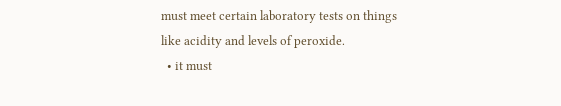must meet certain laboratory tests on things like acidity and levels of peroxide.
  • it must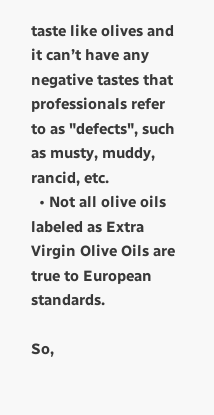taste like olives and it can’t have any negative tastes that professionals refer to as "defects", such as musty, muddy, rancid, etc.
  • Not all olive oils labeled as Extra Virgin Olive Oils are true to European standards.

So,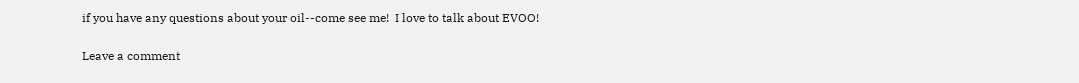if you have any questions about your oil--come see me!  I love to talk about EVOO!

Leave a comment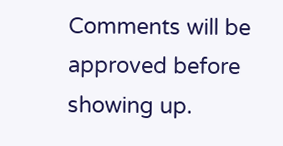Comments will be approved before showing up.